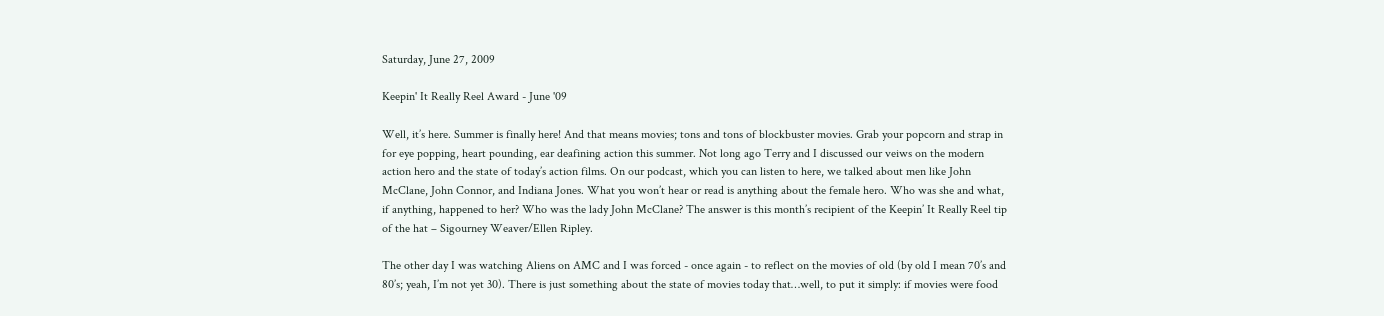Saturday, June 27, 2009

Keepin' It Really Reel Award - June '09

Well, it’s here. Summer is finally here! And that means movies; tons and tons of blockbuster movies. Grab your popcorn and strap in for eye popping, heart pounding, ear deafining action this summer. Not long ago Terry and I discussed our veiws on the modern action hero and the state of today’s action films. On our podcast, which you can listen to here, we talked about men like John McClane, John Connor, and Indiana Jones. What you won’t hear or read is anything about the female hero. Who was she and what, if anything, happened to her? Who was the lady John McClane? The answer is this month’s recipient of the Keepin’ It Really Reel tip of the hat – Sigourney Weaver/Ellen Ripley.

The other day I was watching Aliens on AMC and I was forced - once again - to reflect on the movies of old (by old I mean 70’s and 80’s; yeah, I’m not yet 30). There is just something about the state of movies today that…well, to put it simply: if movies were food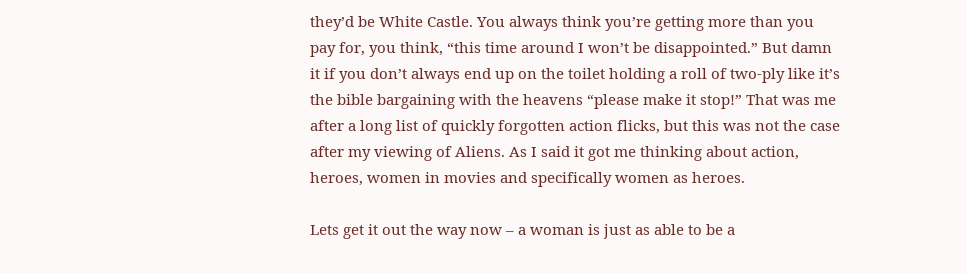they’d be White Castle. You always think you’re getting more than you pay for, you think, “this time around I won’t be disappointed.” But damn it if you don’t always end up on the toilet holding a roll of two-ply like it’s the bible bargaining with the heavens “please make it stop!” That was me after a long list of quickly forgotten action flicks, but this was not the case after my viewing of Aliens. As I said it got me thinking about action, heroes, women in movies and specifically women as heroes.

Lets get it out the way now – a woman is just as able to be a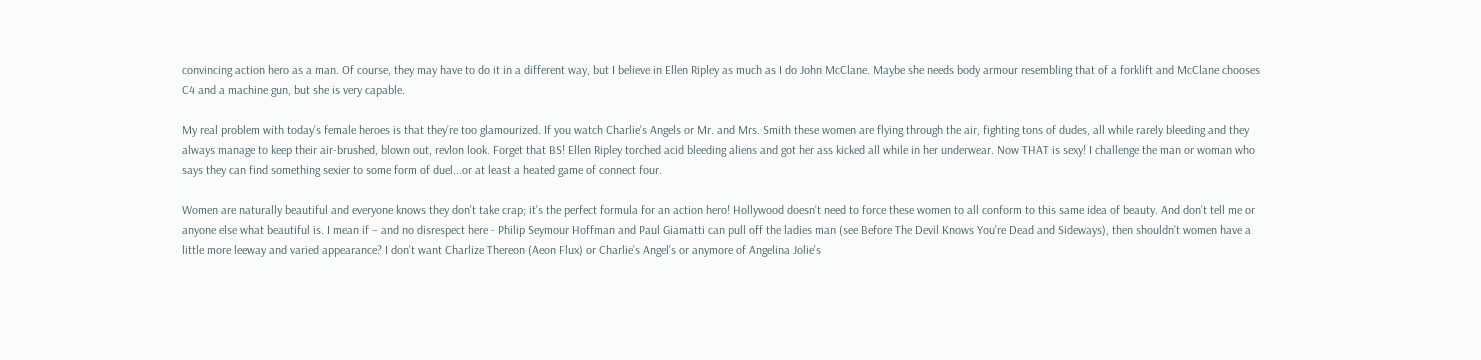convincing action hero as a man. Of course, they may have to do it in a different way, but I believe in Ellen Ripley as much as I do John McClane. Maybe she needs body armour resembling that of a forklift and McClane chooses C4 and a machine gun, but she is very capable.

My real problem with today’s female heroes is that they’re too glamourized. If you watch Charlie’s Angels or Mr. and Mrs. Smith these women are flying through the air, fighting tons of dudes, all while rarely bleeding and they always manage to keep their air-brushed, blown out, revlon look. Forget that BS! Ellen Ripley torched acid bleeding aliens and got her ass kicked all while in her underwear. Now THAT is sexy! I challenge the man or woman who says they can find something sexier to some form of duel...or at least a heated game of connect four.

Women are naturally beautiful and everyone knows they don’t take crap; it’s the perfect formula for an action hero! Hollywood doesn’t need to force these women to all conform to this same idea of beauty. And don’t tell me or anyone else what beautiful is. I mean if – and no disrespect here - Philip Seymour Hoffman and Paul Giamatti can pull off the ladies man (see Before The Devil Knows You’re Dead and Sideways), then shouldn’t women have a little more leeway and varied appearance? I don’t want Charlize Thereon (Aeon Flux) or Charlie’s Angel’s or anymore of Angelina Jolie’s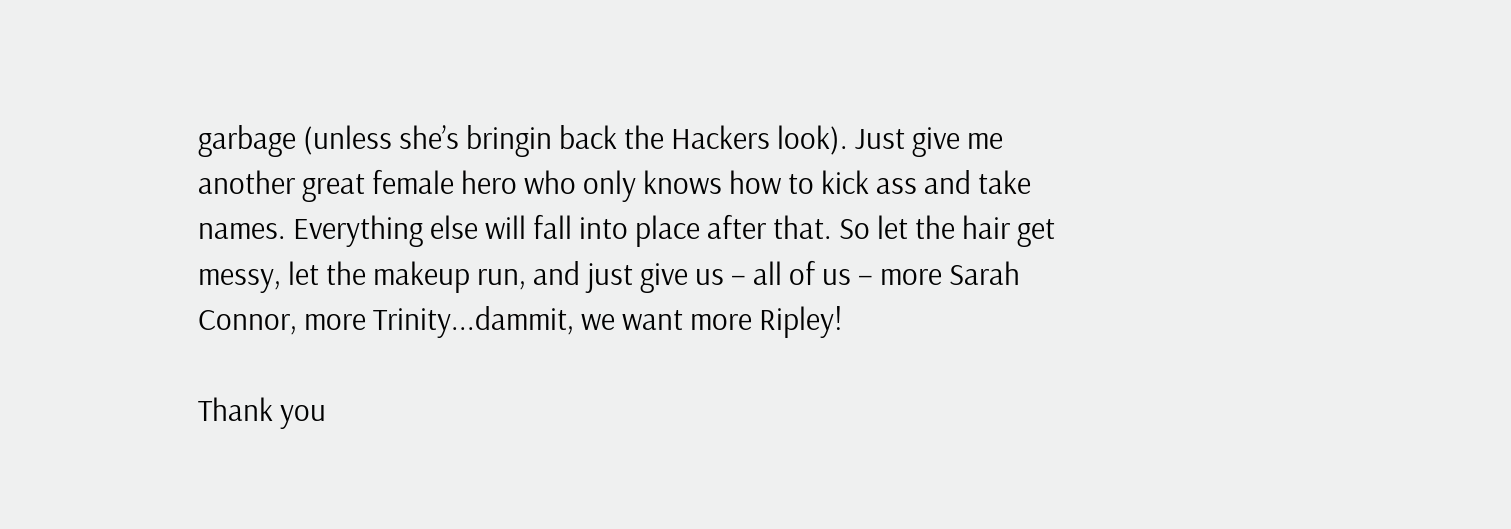garbage (unless she’s bringin back the Hackers look). Just give me another great female hero who only knows how to kick ass and take names. Everything else will fall into place after that. So let the hair get messy, let the makeup run, and just give us – all of us – more Sarah Connor, more Trinity...dammit, we want more Ripley!

Thank you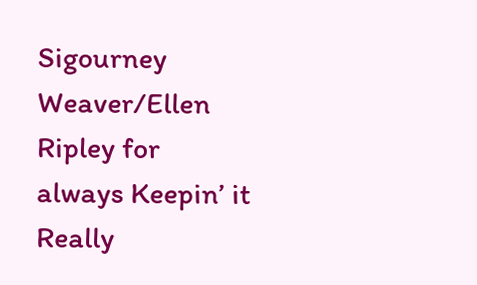Sigourney Weaver/Ellen Ripley for always Keepin’ it Really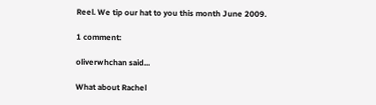Reel. We tip our hat to you this month June 2009.

1 comment:

oliverwhchan said...

What about Rachel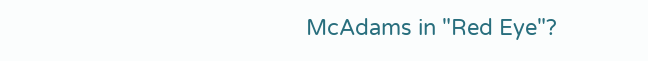McAdams in "Red Eye"?